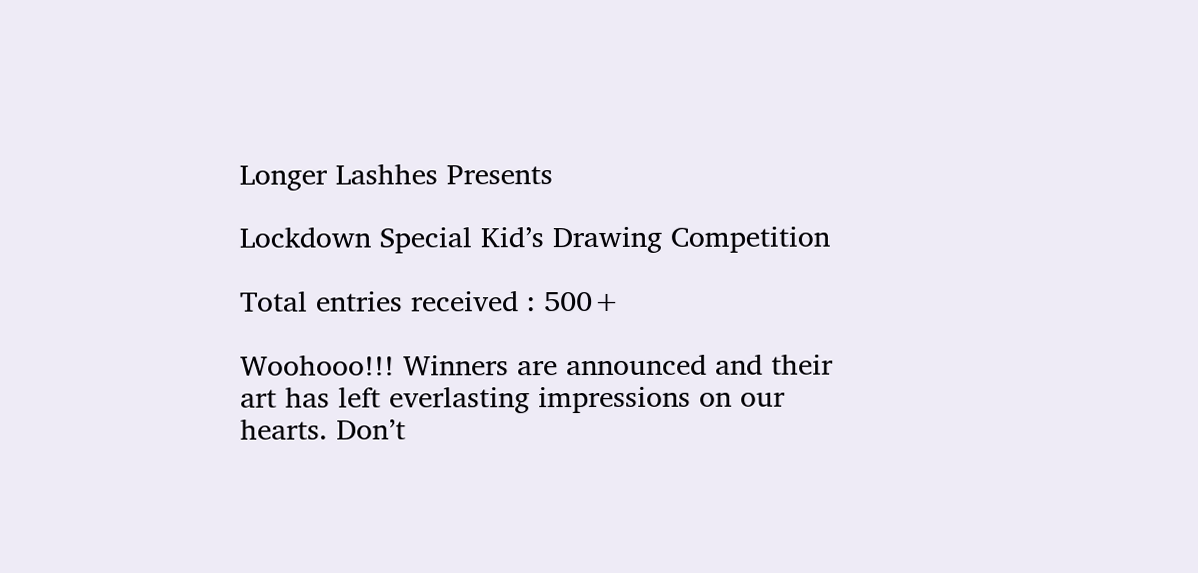Longer Lashhes Presents

Lockdown Special Kid’s Drawing Competition

Total entries received : 500+

Woohooo!!! Winners are announced and their art has left everlasting impressions on our hearts. Don’t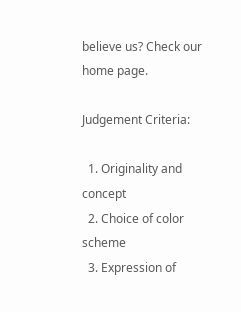believe us? Check our home page.

Judgement Criteria:

  1. Originality and concept
  2. Choice of color scheme
  3. Expression of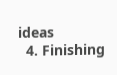ideas
  4. Finishing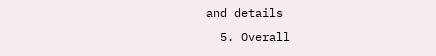and details
  5. Overall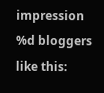impression
%d bloggers like this: